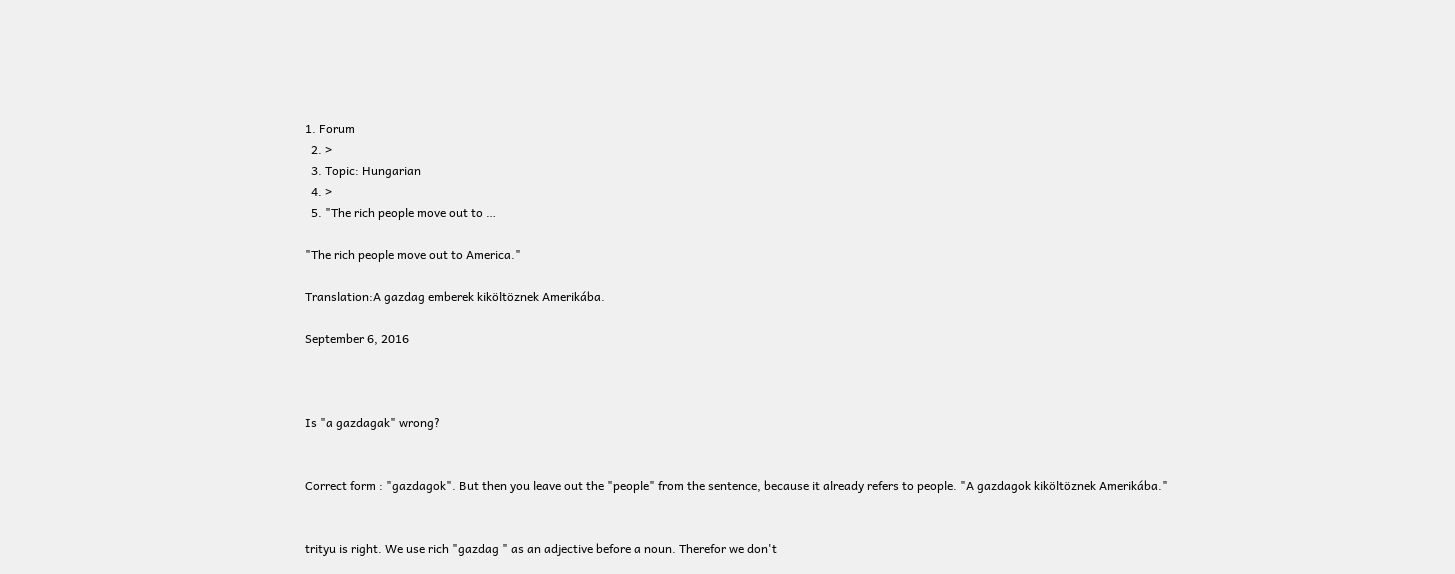1. Forum
  2. >
  3. Topic: Hungarian
  4. >
  5. "The rich people move out to …

"The rich people move out to America."

Translation:A gazdag emberek kiköltöznek Amerikába.

September 6, 2016



Is "a gazdagak" wrong?


Correct form : "gazdagok". But then you leave out the "people" from the sentence, because it already refers to people. "A gazdagok kiköltöznek Amerikába."


trityu is right. We use rich "gazdag " as an adjective before a noun. Therefor we don't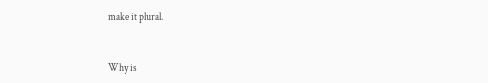make it plural.


Why is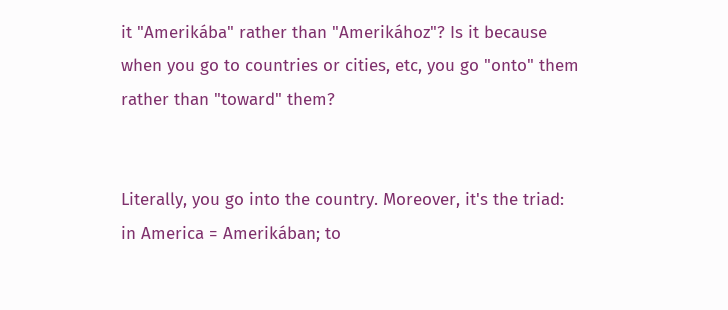it "Amerikába" rather than "Amerikához"? Is it because when you go to countries or cities, etc, you go "onto" them rather than "toward" them?


Literally, you go into the country. Moreover, it's the triad: in America = Amerikában; to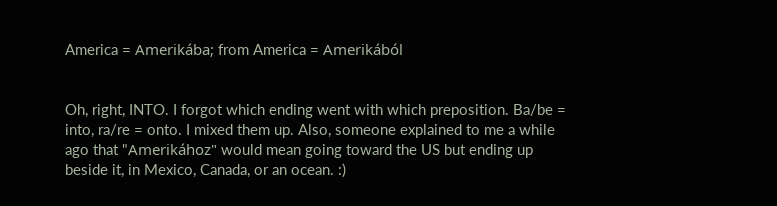America = Amerikába; from America = Amerikából


Oh, right, INTO. I forgot which ending went with which preposition. Ba/be = into, ra/re = onto. I mixed them up. Also, someone explained to me a while ago that "Amerikához" would mean going toward the US but ending up beside it, in Mexico, Canada, or an ocean. :)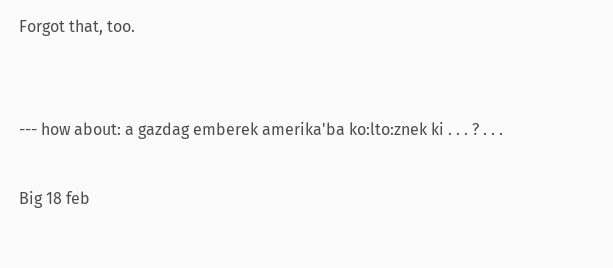Forgot that, too.


--- how about: a gazdag emberek amerika'ba ko:lto:znek ki . . . ? . . .

Big 18 feb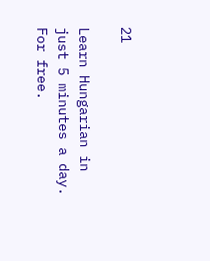21

Learn Hungarian in just 5 minutes a day. For free.